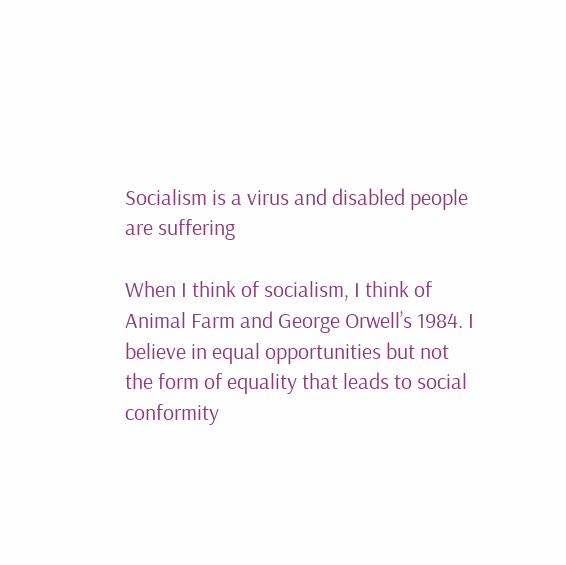Socialism is a virus and disabled people are suffering

When I think of socialism, I think of Animal Farm and George Orwell’s 1984. I believe in equal opportunities but not the form of equality that leads to social conformity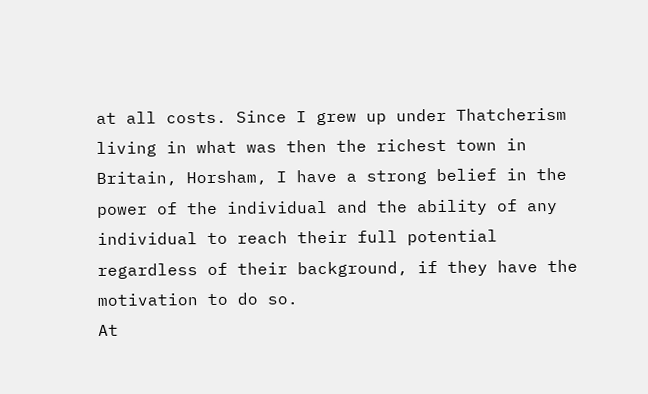at all costs. Since I grew up under Thatcherism living in what was then the richest town in Britain, Horsham, I have a strong belief in the power of the individual and the ability of any individual to reach their full potential regardless of their background, if they have the motivation to do so.
At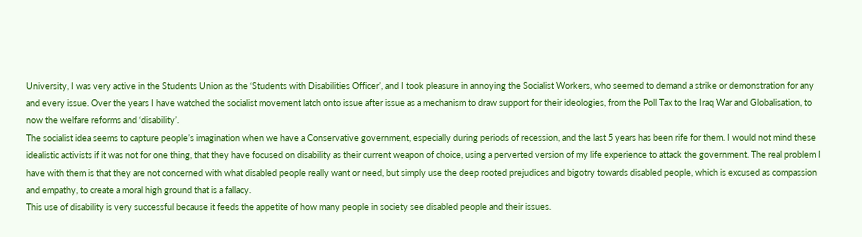University, I was very active in the Students Union as the ‘Students with Disabilities Officer’, and I took pleasure in annoying the Socialist Workers, who seemed to demand a strike or demonstration for any and every issue. Over the years I have watched the socialist movement latch onto issue after issue as a mechanism to draw support for their ideologies, from the Poll Tax to the Iraq War and Globalisation, to now the welfare reforms and ‘disability’.
The socialist idea seems to capture people’s imagination when we have a Conservative government, especially during periods of recession, and the last 5 years has been rife for them. I would not mind these idealistic activists if it was not for one thing, that they have focused on disability as their current weapon of choice, using a perverted version of my life experience to attack the government. The real problem I have with them is that they are not concerned with what disabled people really want or need, but simply use the deep rooted prejudices and bigotry towards disabled people, which is excused as compassion and empathy, to create a moral high ground that is a fallacy.
This use of disability is very successful because it feeds the appetite of how many people in society see disabled people and their issues.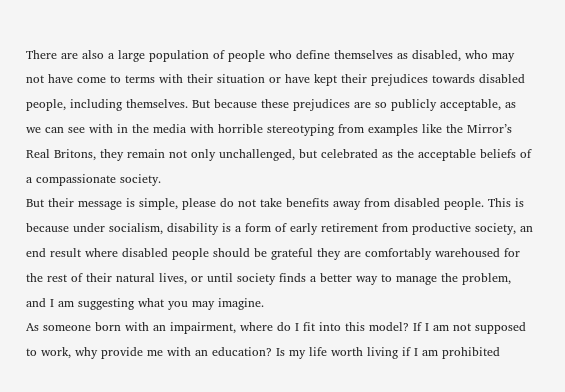There are also a large population of people who define themselves as disabled, who may not have come to terms with their situation or have kept their prejudices towards disabled people, including themselves. But because these prejudices are so publicly acceptable, as we can see with in the media with horrible stereotyping from examples like the Mirror’s Real Britons, they remain not only unchallenged, but celebrated as the acceptable beliefs of a compassionate society.
But their message is simple, please do not take benefits away from disabled people. This is because under socialism, disability is a form of early retirement from productive society, an end result where disabled people should be grateful they are comfortably warehoused for the rest of their natural lives, or until society finds a better way to manage the problem, and I am suggesting what you may imagine.
As someone born with an impairment, where do I fit into this model? If I am not supposed to work, why provide me with an education? Is my life worth living if I am prohibited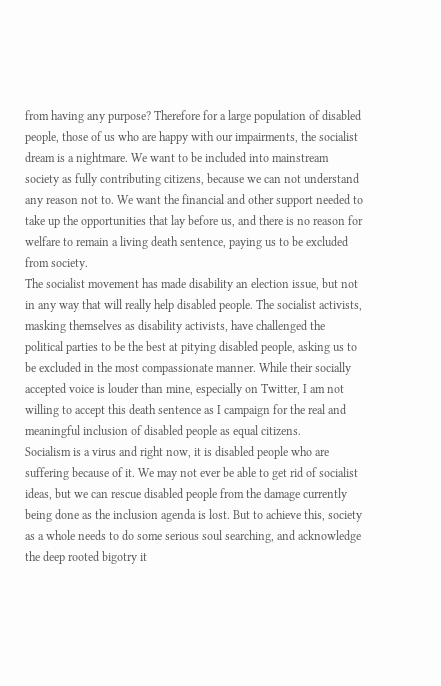from having any purpose? Therefore for a large population of disabled people, those of us who are happy with our impairments, the socialist dream is a nightmare. We want to be included into mainstream society as fully contributing citizens, because we can not understand any reason not to. We want the financial and other support needed to take up the opportunities that lay before us, and there is no reason for welfare to remain a living death sentence, paying us to be excluded from society.
The socialist movement has made disability an election issue, but not in any way that will really help disabled people. The socialist activists, masking themselves as disability activists, have challenged the political parties to be the best at pitying disabled people, asking us to be excluded in the most compassionate manner. While their socially accepted voice is louder than mine, especially on Twitter, I am not willing to accept this death sentence as I campaign for the real and meaningful inclusion of disabled people as equal citizens.
Socialism is a virus and right now, it is disabled people who are suffering because of it. We may not ever be able to get rid of socialist ideas, but we can rescue disabled people from the damage currently being done as the inclusion agenda is lost. But to achieve this, society as a whole needs to do some serious soul searching, and acknowledge the deep rooted bigotry it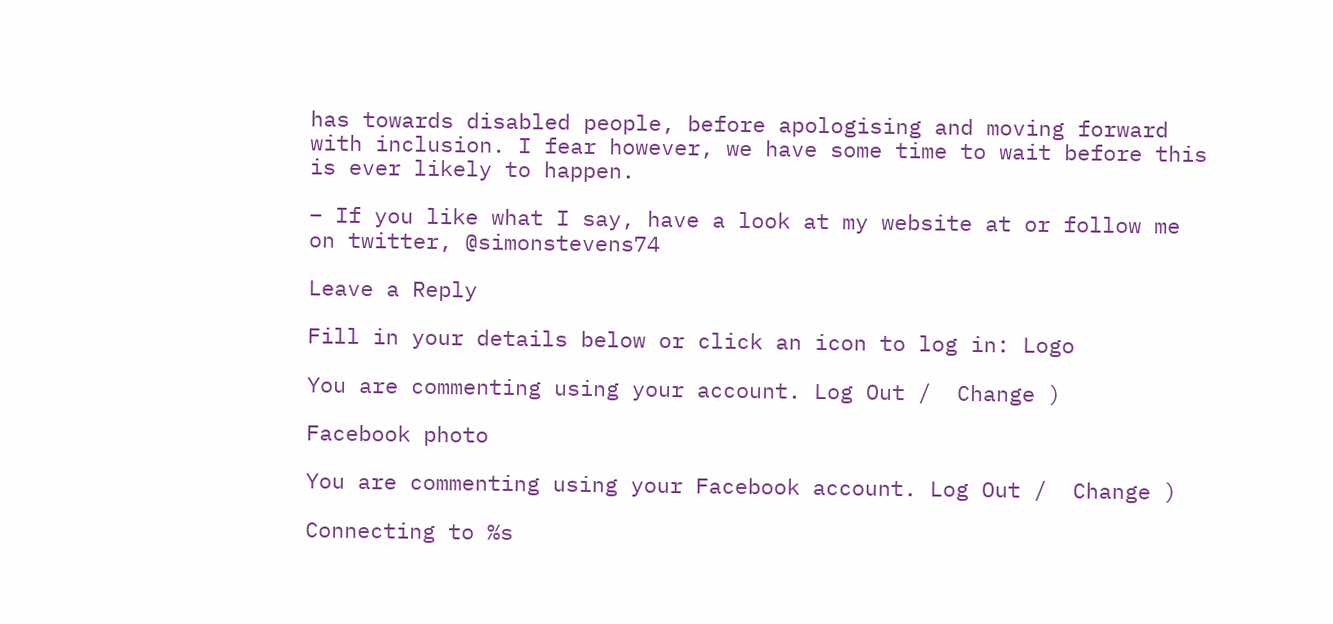has towards disabled people, before apologising and moving forward with inclusion. I fear however, we have some time to wait before this is ever likely to happen.

– If you like what I say, have a look at my website at or follow me on twitter, @simonstevens74

Leave a Reply

Fill in your details below or click an icon to log in: Logo

You are commenting using your account. Log Out /  Change )

Facebook photo

You are commenting using your Facebook account. Log Out /  Change )

Connecting to %s